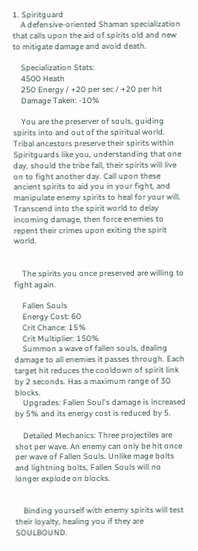1. Spiritguard
    A defensive-oriented Shaman specialization that calls upon the aid of spirits old and new to mitigate damage and avoid death.

    Specialization Stats:
    4500 Heath
    250 Energy / +20 per sec / +20 per hit
    Damage Taken: -10%

    You are the preserver of souls, guiding spirits into and out of the spiritual world. Tribal ancestors preserve their spirits within Spiritguards like you, understanding that one day, should the tribe fall, their spirits will live on to fight another day. Call upon these ancient spirits to aid you in your fight, and manipulate enemy spirits to heal for your will. Transcend into the spirit world to delay incoming damage, then force enemies to repent their crimes upon exiting the spirit world.


    The spirits you once preserved are willing to fight again.

    Fallen Souls
    Energy Cost: 60
    Crit Chance: 15%
    Crit Multiplier: 150%
    Summon a wave of fallen souls, dealing damage to all enemies it passes through. Each target hit reduces the cooldown of spirit link by 2 seconds. Has a maximum range of 30 blocks.
    Upgrades: Fallen Soul's damage is increased by 5% and its energy cost is reduced by 5.

    Detailed Mechanics: Three projectiles are shot per wave. An enemy can only be hit once per wave of Fallen Souls. Unlike mage bolts and lightning bolts, Fallen Souls will no longer explode on blocks.


    Binding yourself with enemy spirits will test their loyalty, healing you if they are SOULBOUND.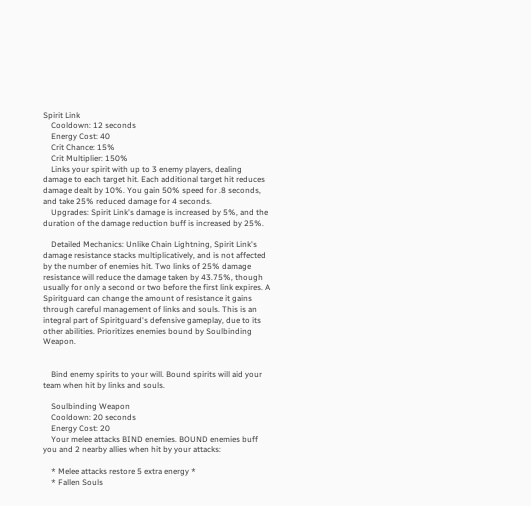Spirit Link
    Cooldown: 12 seconds
    Energy Cost: 40
    Crit Chance: 15%
    Crit Multiplier: 150%
    Links your spirit with up to 3 enemy players, dealing damage to each target hit. Each additional target hit reduces damage dealt by 10%. You gain 50% speed for .8 seconds, and take 25% reduced damage for 4 seconds.
    Upgrades: Spirit Link's damage is increased by 5%, and the duration of the damage reduction buff is increased by 25%.

    Detailed Mechanics: Unlike Chain Lightning, Spirit Link's damage resistance stacks multiplicatively, and is not affected by the number of enemies hit. Two links of 25% damage resistance will reduce the damage taken by 43.75%, though usually for only a second or two before the first link expires. A Spiritguard can change the amount of resistance it gains through careful management of links and souls. This is an integral part of Spiritguard's defensive gameplay, due to its other abilities. Prioritizes enemies bound by Soulbinding Weapon.


    Bind enemy spirits to your will. Bound spirits will aid your team when hit by links and souls.

    Soulbinding Weapon
    Cooldown: 20 seconds
    Energy Cost: 20
    Your melee attacks BIND enemies. BOUND enemies buff you and 2 nearby allies when hit by your attacks:

    * Melee attacks restore 5 extra energy *
    * Fallen Souls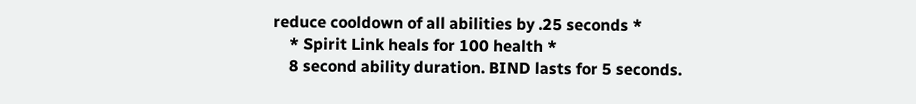reduce cooldown of all abilities by .25 seconds *
    * Spirit Link heals for 100 health *
    8 second ability duration. BIND lasts for 5 seconds.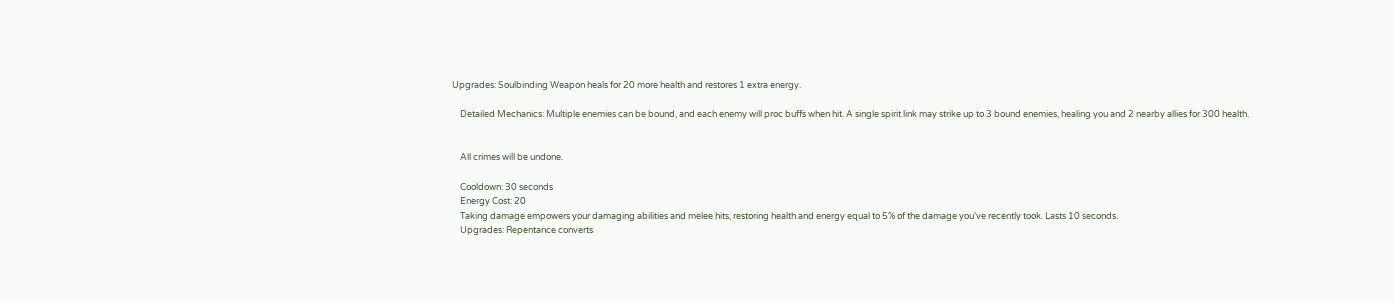Upgrades: Soulbinding Weapon heals for 20 more health and restores 1 extra energy.

    Detailed Mechanics: Multiple enemies can be bound, and each enemy will proc buffs when hit. A single spirit link may strike up to 3 bound enemies, healing you and 2 nearby allies for 300 health.


    All crimes will be undone.

    Cooldown: 30 seconds
    Energy Cost: 20
    Taking damage empowers your damaging abilities and melee hits, restoring health and energy equal to 5% of the damage you've recently took. Lasts 10 seconds.
    Upgrades: Repentance converts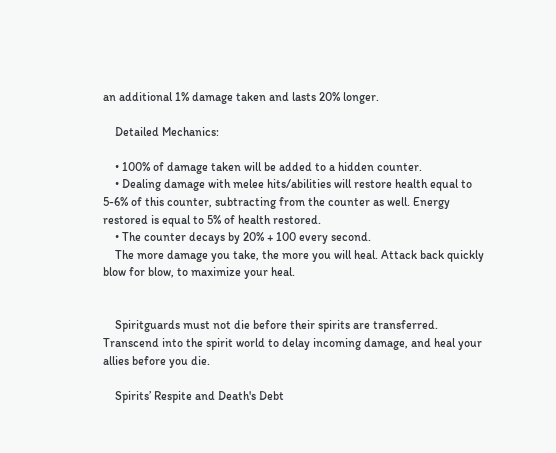an additional 1% damage taken and lasts 20% longer.

    Detailed Mechanics:

    • 100% of damage taken will be added to a hidden counter.
    • Dealing damage with melee hits/abilities will restore health equal to 5-6% of this counter, subtracting from the counter as well. Energy restored is equal to 5% of health restored.
    • The counter decays by 20% + 100 every second.
    The more damage you take, the more you will heal. Attack back quickly blow for blow, to maximize your heal.


    Spiritguards must not die before their spirits are transferred. Transcend into the spirit world to delay incoming damage, and heal your allies before you die.

    Spirits’ Respite and Death's Debt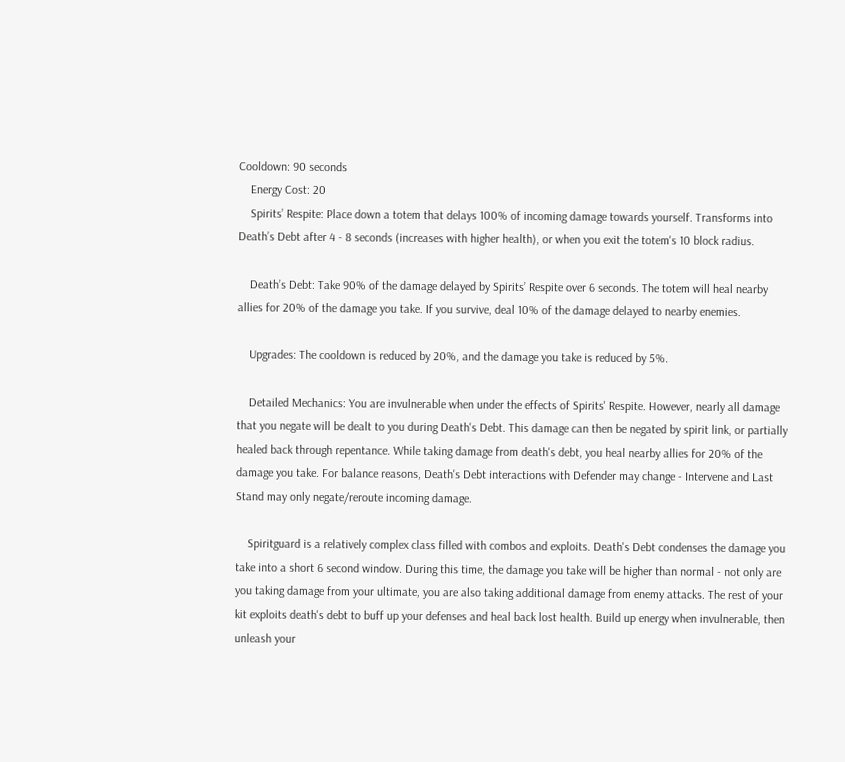Cooldown: 90 seconds
    Energy Cost: 20
    Spirits’ Respite: Place down a totem that delays 100% of incoming damage towards yourself. Transforms into Death’s Debt after 4 - 8 seconds (increases with higher health), or when you exit the totem's 10 block radius.

    Death’s Debt: Take 90% of the damage delayed by Spirits’ Respite over 6 seconds. The totem will heal nearby allies for 20% of the damage you take. If you survive, deal 10% of the damage delayed to nearby enemies.

    Upgrades: The cooldown is reduced by 20%, and the damage you take is reduced by 5%.

    Detailed Mechanics: You are invulnerable when under the effects of Spirits' Respite. However, nearly all damage that you negate will be dealt to you during Death's Debt. This damage can then be negated by spirit link, or partially healed back through repentance. While taking damage from death's debt, you heal nearby allies for 20% of the damage you take. For balance reasons, Death's Debt interactions with Defender may change - Intervene and Last Stand may only negate/reroute incoming damage.

    Spiritguard is a relatively complex class filled with combos and exploits. Death's Debt condenses the damage you take into a short 6 second window. During this time, the damage you take will be higher than normal - not only are you taking damage from your ultimate, you are also taking additional damage from enemy attacks. The rest of your kit exploits death's debt to buff up your defenses and heal back lost health. Build up energy when invulnerable, then unleash your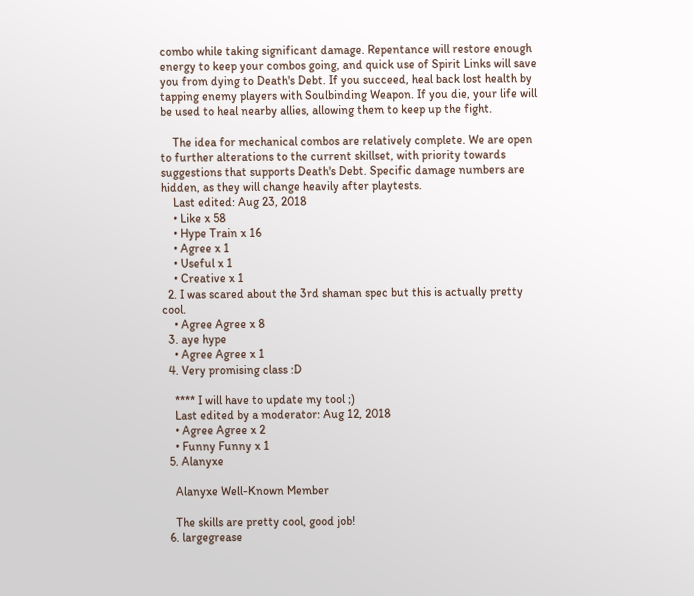combo while taking significant damage. Repentance will restore enough energy to keep your combos going, and quick use of Spirit Links will save you from dying to Death's Debt. If you succeed, heal back lost health by tapping enemy players with Soulbinding Weapon. If you die, your life will be used to heal nearby allies, allowing them to keep up the fight.

    The idea for mechanical combos are relatively complete. We are open to further alterations to the current skillset, with priority towards suggestions that supports Death's Debt. Specific damage numbers are hidden, as they will change heavily after playtests.
    Last edited: Aug 23, 2018
    • Like x 58
    • Hype Train x 16
    • Agree x 1
    • Useful x 1
    • Creative x 1
  2. I was scared about the 3rd shaman spec but this is actually pretty cool.
    • Agree Agree x 8
  3. aye hype
    • Agree Agree x 1
  4. Very promising class :D

    **** I will have to update my tool ;)
    Last edited by a moderator: Aug 12, 2018
    • Agree Agree x 2
    • Funny Funny x 1
  5. Alanyxe

    Alanyxe Well-Known Member

    The skills are pretty cool, good job!
  6. largegrease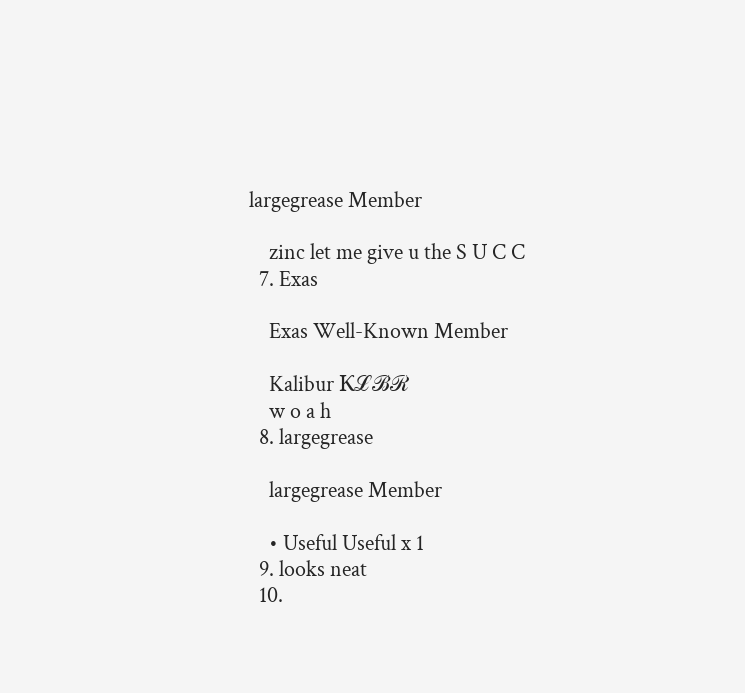largegrease Member

    zinc let me give u the S U C C
  7. Exas

    Exas Well-Known Member

    Kalibur Ƙℒℬℛ
    w o a h
  8. largegrease

    largegrease Member

    • Useful Useful x 1
  9. looks neat
  10.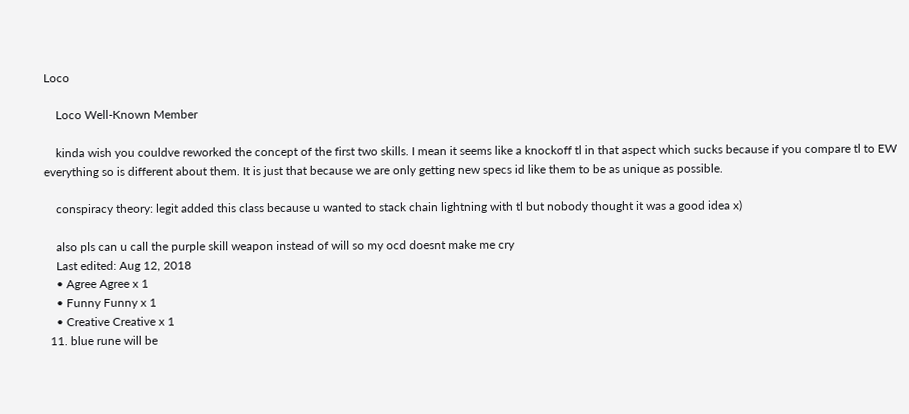Loco

    Loco Well-Known Member

    kinda wish you couldve reworked the concept of the first two skills. I mean it seems like a knockoff tl in that aspect which sucks because if you compare tl to EW everything so is different about them. It is just that because we are only getting new specs id like them to be as unique as possible.

    conspiracy theory: legit added this class because u wanted to stack chain lightning with tl but nobody thought it was a good idea x)

    also pls can u call the purple skill weapon instead of will so my ocd doesnt make me cry
    Last edited: Aug 12, 2018
    • Agree Agree x 1
    • Funny Funny x 1
    • Creative Creative x 1
  11. blue rune will be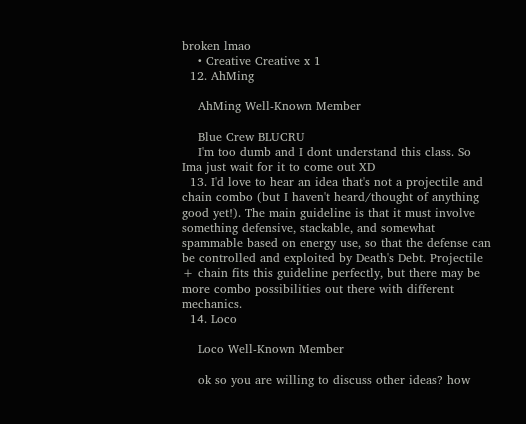broken lmao
    • Creative Creative x 1
  12. AhMing

    AhMing Well-Known Member

    Blue Crew BLUCRU
    I'm too dumb and I dont understand this class. So Ima just wait for it to come out XD
  13. I'd love to hear an idea that's not a projectile and chain combo (but I haven't heard/thought of anything good yet!). The main guideline is that it must involve something defensive, stackable, and somewhat spammable based on energy use, so that the defense can be controlled and exploited by Death's Debt. Projectile + chain fits this guideline perfectly, but there may be more combo possibilities out there with different mechanics.
  14. Loco

    Loco Well-Known Member

    ok so you are willing to discuss other ideas? how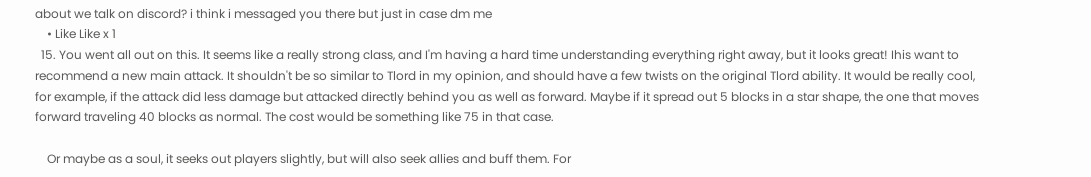about we talk on discord? i think i messaged you there but just in case dm me
    • Like Like x 1
  15. You went all out on this. It seems like a really strong class, and I'm having a hard time understanding everything right away, but it looks great! Ihis want to recommend a new main attack. It shouldn't be so similar to Tlord in my opinion, and should have a few twists on the original Tlord ability. It would be really cool, for example, if the attack did less damage but attacked directly behind you as well as forward. Maybe if it spread out 5 blocks in a star shape, the one that moves forward traveling 40 blocks as normal. The cost would be something like 75 in that case.

    Or maybe as a soul, it seeks out players slightly, but will also seek allies and buff them. For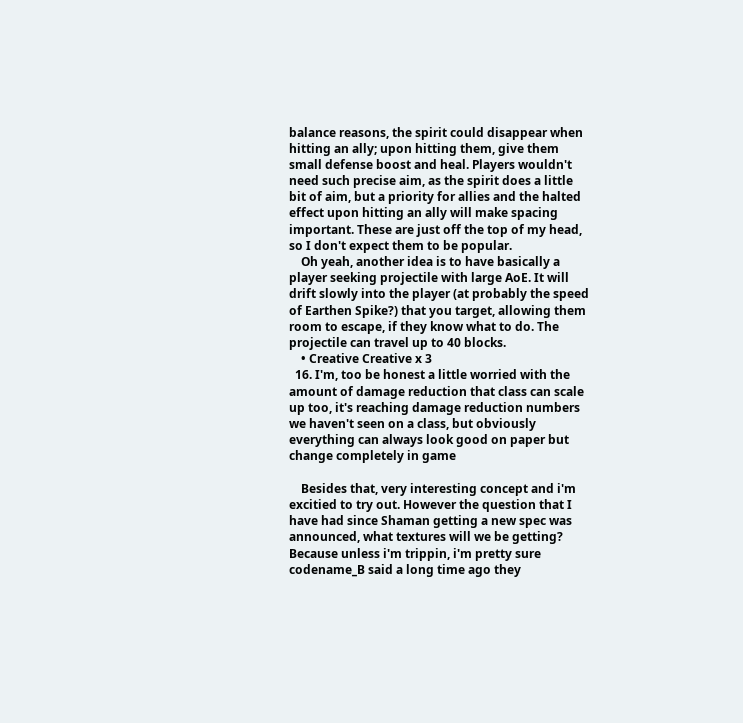balance reasons, the spirit could disappear when hitting an ally; upon hitting them, give them small defense boost and heal. Players wouldn't need such precise aim, as the spirit does a little bit of aim, but a priority for allies and the halted effect upon hitting an ally will make spacing important. These are just off the top of my head, so I don't expect them to be popular.
    Oh yeah, another idea is to have basically a player seeking projectile with large AoE. It will drift slowly into the player (at probably the speed of Earthen Spike?) that you target, allowing them room to escape, if they know what to do. The projectile can travel up to 40 blocks.
    • Creative Creative x 3
  16. I'm, too be honest a little worried with the amount of damage reduction that class can scale up too, it's reaching damage reduction numbers we haven't seen on a class, but obviously everything can always look good on paper but change completely in game

    Besides that, very interesting concept and i'm excitied to try out. However the question that I have had since Shaman getting a new spec was announced, what textures will we be getting? Because unless i'm trippin, i'm pretty sure codename_B said a long time ago they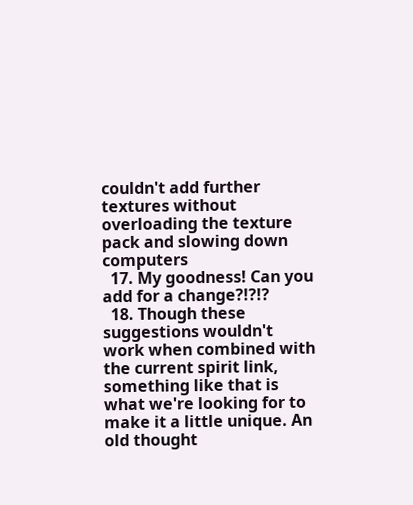couldn't add further textures without overloading the texture pack and slowing down computers
  17. My goodness! Can you add for a change?!?!?
  18. Though these suggestions wouldn't work when combined with the current spirit link, something like that is what we're looking for to make it a little unique. An old thought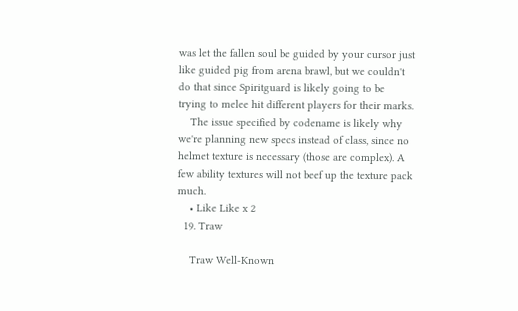was let the fallen soul be guided by your cursor just like guided pig from arena brawl, but we couldn't do that since Spiritguard is likely going to be trying to melee hit different players for their marks.
    The issue specified by codename is likely why we're planning new specs instead of class, since no helmet texture is necessary (those are complex). A few ability textures will not beef up the texture pack much.
    • Like Like x 2
  19. Traw

    Traw Well-Known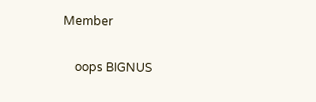Member

    oops BIGNUS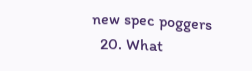new spec poggers
  20. What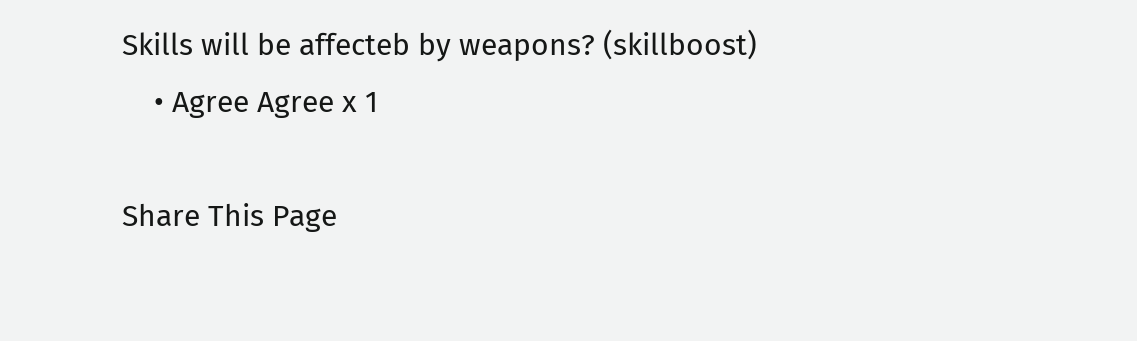Skills will be affecteb by weapons? (skillboost)
    • Agree Agree x 1

Share This Page